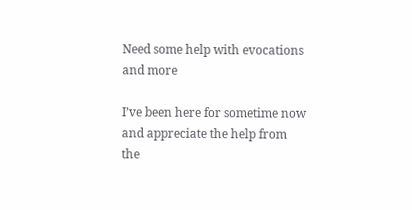Need some help with evocations and more

I’ve been here for sometime now and appreciate the help from the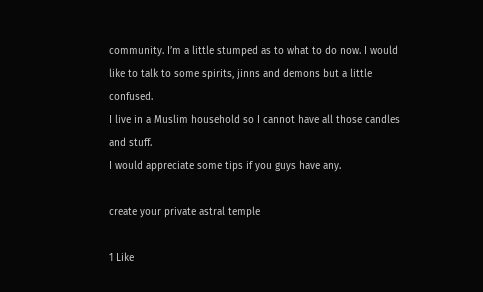community. I’m a little stumped as to what to do now. I would like to talk to some spirits, jinns and demons but a little confused.
I live in a Muslim household so I cannot have all those candles and stuff.
I would appreciate some tips if you guys have any.

create your private astral temple

1 Like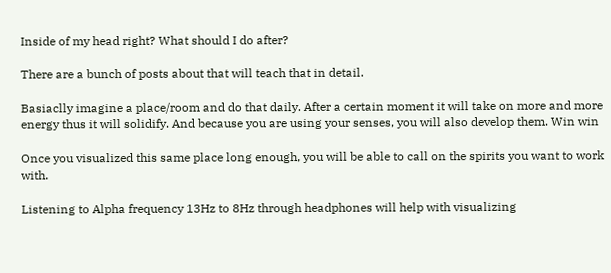Inside of my head right? What should I do after?

There are a bunch of posts about that will teach that in detail.

Basiaclly imagine a place/room and do that daily. After a certain moment it will take on more and more energy thus it will solidify. And because you are using your senses, you will also develop them. Win win

Once you visualized this same place long enough, you will be able to call on the spirits you want to work with.

Listening to Alpha frequency 13Hz to 8Hz through headphones will help with visualizing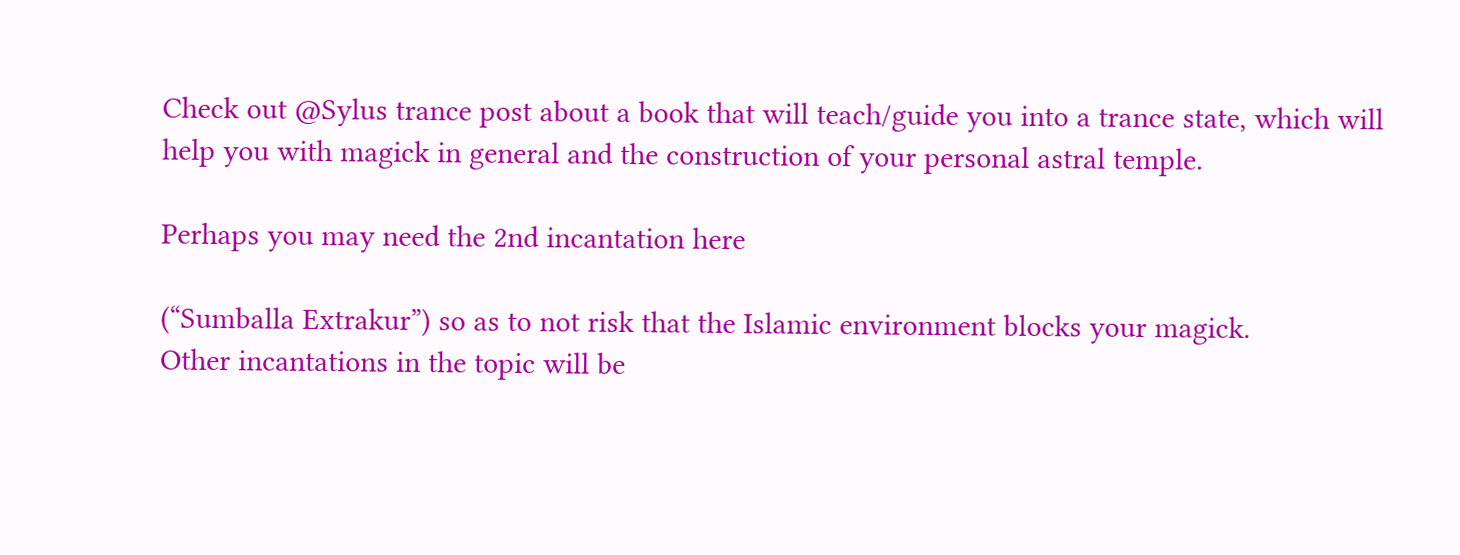Check out @Sylus trance post about a book that will teach/guide you into a trance state, which will help you with magick in general and the construction of your personal astral temple.

Perhaps you may need the 2nd incantation here

(“Sumballa Extrakur”) so as to not risk that the Islamic environment blocks your magick.
Other incantations in the topic will be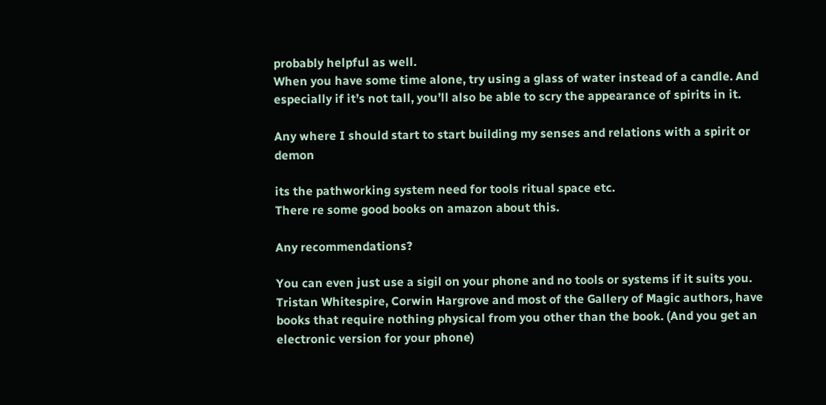probably helpful as well.
When you have some time alone, try using a glass of water instead of a candle. And especially if it’s not tall, you’ll also be able to scry the appearance of spirits in it.

Any where I should start to start building my senses and relations with a spirit or demon

its the pathworking system need for tools ritual space etc.
There re some good books on amazon about this.

Any recommendations?

You can even just use a sigil on your phone and no tools or systems if it suits you. Tristan Whitespire, Corwin Hargrove and most of the Gallery of Magic authors, have books that require nothing physical from you other than the book. (And you get an electronic version for your phone)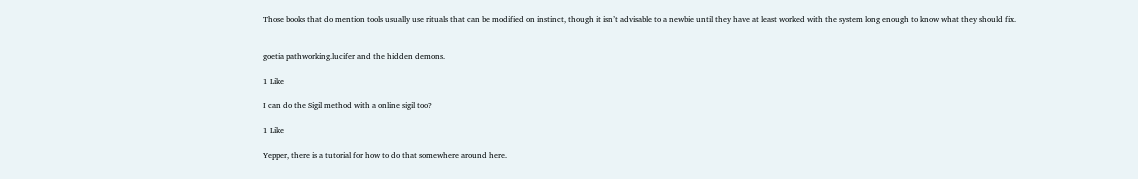Those books that do mention tools usually use rituals that can be modified on instinct, though it isn’t advisable to a newbie until they have at least worked with the system long enough to know what they should fix.


goetia pathworking.lucifer and the hidden demons.

1 Like

I can do the Sigil method with a online sigil too?

1 Like

Yepper, there is a tutorial for how to do that somewhere around here.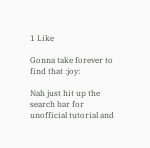1 Like

Gonna take forever to find that :joy:

Nah just hit up the search bar for unofficial tutorial and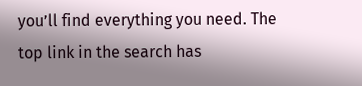you’ll find everything you need. The top link in the search has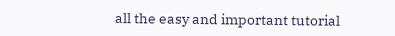all the easy and important tutorial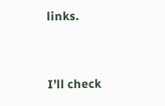links.


I’ll check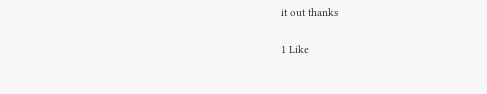it out thanks

1 Like